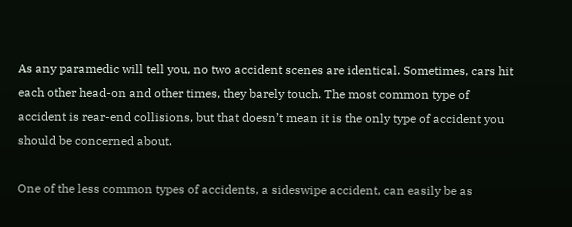As any paramedic will tell you, no two accident scenes are identical. Sometimes, cars hit each other head-on and other times, they barely touch. The most common type of accident is rear-end collisions, but that doesn’t mean it is the only type of accident you should be concerned about.

One of the less common types of accidents, a sideswipe accident, can easily be as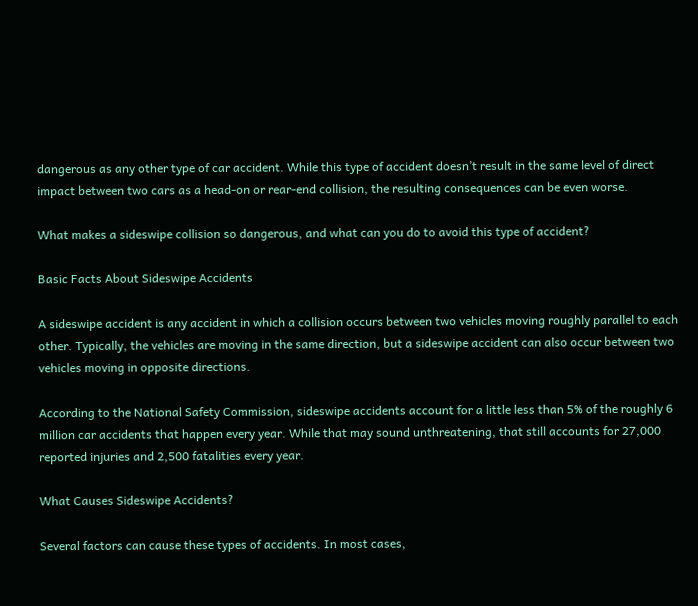dangerous as any other type of car accident. While this type of accident doesn’t result in the same level of direct impact between two cars as a head-on or rear-end collision, the resulting consequences can be even worse.

What makes a sideswipe collision so dangerous, and what can you do to avoid this type of accident?

Basic Facts About Sideswipe Accidents

A sideswipe accident is any accident in which a collision occurs between two vehicles moving roughly parallel to each other. Typically, the vehicles are moving in the same direction, but a sideswipe accident can also occur between two vehicles moving in opposite directions.

According to the National Safety Commission, sideswipe accidents account for a little less than 5% of the roughly 6 million car accidents that happen every year. While that may sound unthreatening, that still accounts for 27,000 reported injuries and 2,500 fatalities every year.

What Causes Sideswipe Accidents?

Several factors can cause these types of accidents. In most cases,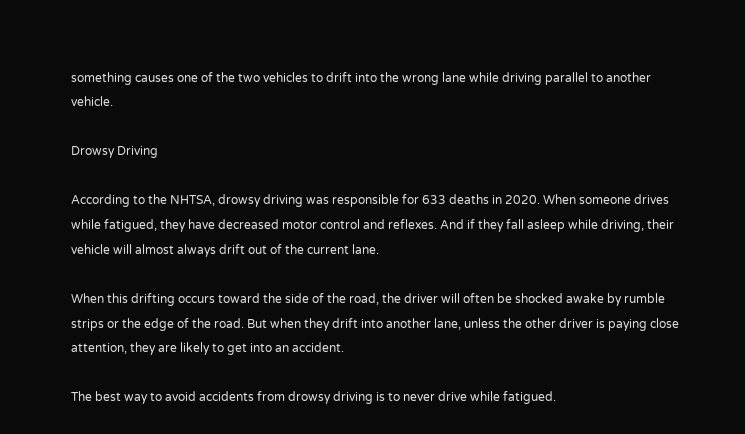something causes one of the two vehicles to drift into the wrong lane while driving parallel to another vehicle.

Drowsy Driving

According to the NHTSA, drowsy driving was responsible for 633 deaths in 2020. When someone drives while fatigued, they have decreased motor control and reflexes. And if they fall asleep while driving, their vehicle will almost always drift out of the current lane.

When this drifting occurs toward the side of the road, the driver will often be shocked awake by rumble strips or the edge of the road. But when they drift into another lane, unless the other driver is paying close attention, they are likely to get into an accident.

The best way to avoid accidents from drowsy driving is to never drive while fatigued.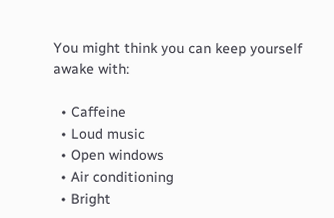You might think you can keep yourself awake with:

  • Caffeine
  • Loud music
  • Open windows
  • Air conditioning
  • Bright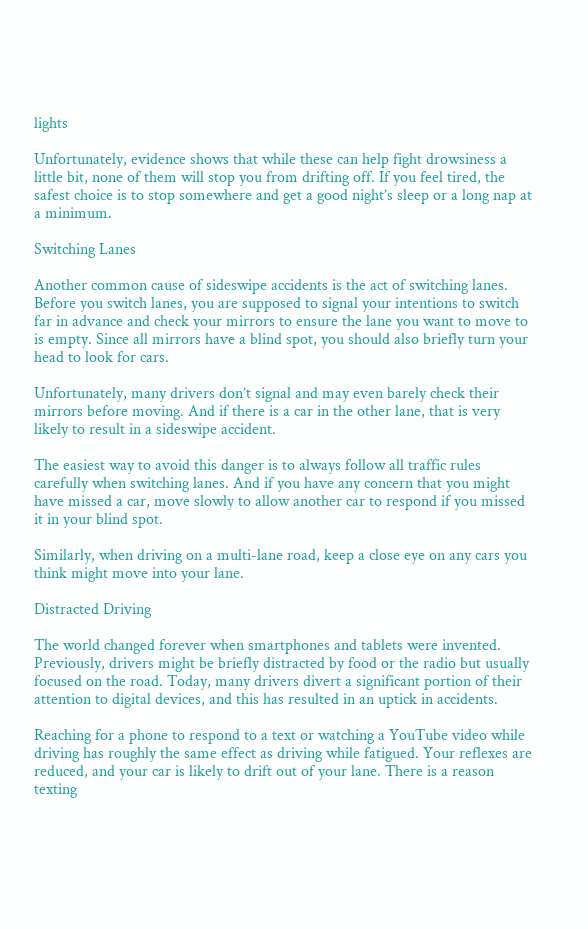lights

Unfortunately, evidence shows that while these can help fight drowsiness a little bit, none of them will stop you from drifting off. If you feel tired, the safest choice is to stop somewhere and get a good night’s sleep or a long nap at a minimum.

Switching Lanes

Another common cause of sideswipe accidents is the act of switching lanes. Before you switch lanes, you are supposed to signal your intentions to switch far in advance and check your mirrors to ensure the lane you want to move to is empty. Since all mirrors have a blind spot, you should also briefly turn your head to look for cars.

Unfortunately, many drivers don’t signal and may even barely check their mirrors before moving. And if there is a car in the other lane, that is very likely to result in a sideswipe accident.

The easiest way to avoid this danger is to always follow all traffic rules carefully when switching lanes. And if you have any concern that you might have missed a car, move slowly to allow another car to respond if you missed it in your blind spot.

Similarly, when driving on a multi-lane road, keep a close eye on any cars you think might move into your lane.

Distracted Driving

The world changed forever when smartphones and tablets were invented. Previously, drivers might be briefly distracted by food or the radio but usually focused on the road. Today, many drivers divert a significant portion of their attention to digital devices, and this has resulted in an uptick in accidents.

Reaching for a phone to respond to a text or watching a YouTube video while driving has roughly the same effect as driving while fatigued. Your reflexes are reduced, and your car is likely to drift out of your lane. There is a reason texting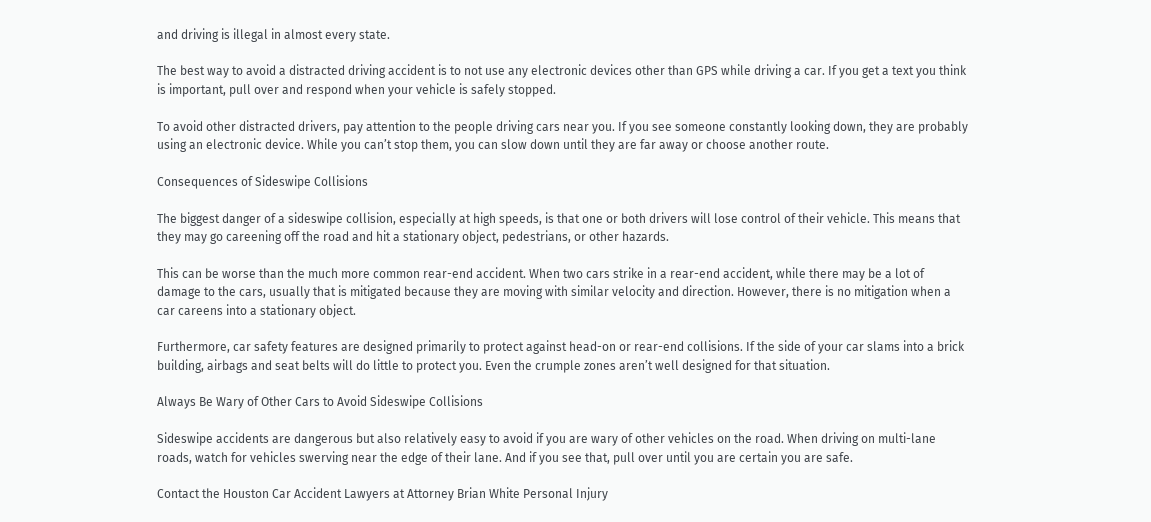and driving is illegal in almost every state.

The best way to avoid a distracted driving accident is to not use any electronic devices other than GPS while driving a car. If you get a text you think is important, pull over and respond when your vehicle is safely stopped.

To avoid other distracted drivers, pay attention to the people driving cars near you. If you see someone constantly looking down, they are probably using an electronic device. While you can’t stop them, you can slow down until they are far away or choose another route.

Consequences of Sideswipe Collisions

The biggest danger of a sideswipe collision, especially at high speeds, is that one or both drivers will lose control of their vehicle. This means that they may go careening off the road and hit a stationary object, pedestrians, or other hazards.

This can be worse than the much more common rear-end accident. When two cars strike in a rear-end accident, while there may be a lot of damage to the cars, usually that is mitigated because they are moving with similar velocity and direction. However, there is no mitigation when a car careens into a stationary object.

Furthermore, car safety features are designed primarily to protect against head-on or rear-end collisions. If the side of your car slams into a brick building, airbags and seat belts will do little to protect you. Even the crumple zones aren’t well designed for that situation.

Always Be Wary of Other Cars to Avoid Sideswipe Collisions

Sideswipe accidents are dangerous but also relatively easy to avoid if you are wary of other vehicles on the road. When driving on multi-lane roads, watch for vehicles swerving near the edge of their lane. And if you see that, pull over until you are certain you are safe.

Contact the Houston Car Accident Lawyers at Attorney Brian White Personal Injury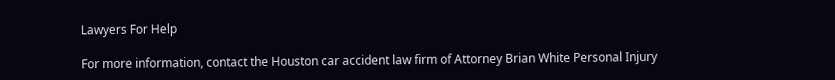Lawyers For Help

For more information, contact the Houston car accident law firm of Attorney Brian White Personal Injury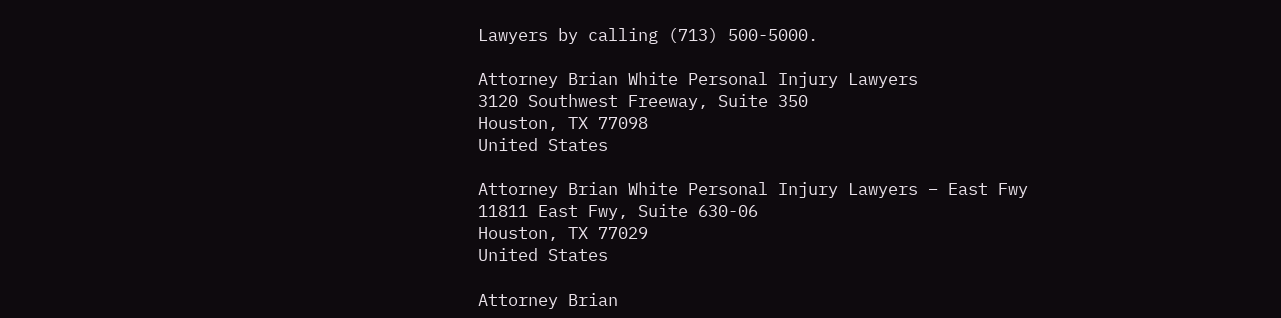Lawyers by calling (713) 500-5000.

Attorney Brian White Personal Injury Lawyers
3120 Southwest Freeway, Suite 350
Houston, TX 77098
United States

Attorney Brian White Personal Injury Lawyers – East Fwy
11811 East Fwy, Suite 630-06
Houston, TX 77029
United States

Attorney Brian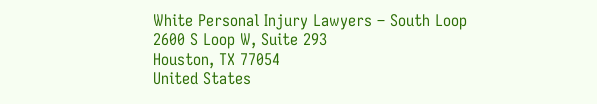White Personal Injury Lawyers – South Loop
2600 S Loop W, Suite 293
Houston, TX 77054
United States